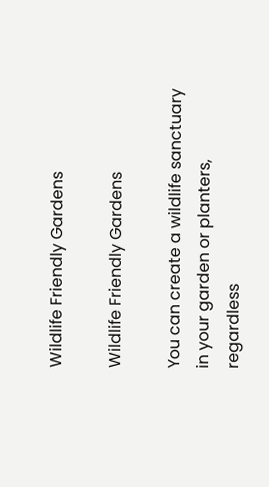Wildlife Friendly Gardens

Wildlife Friendly Gardens

You can create a wildlife sanctuary in your garden or planters, regardless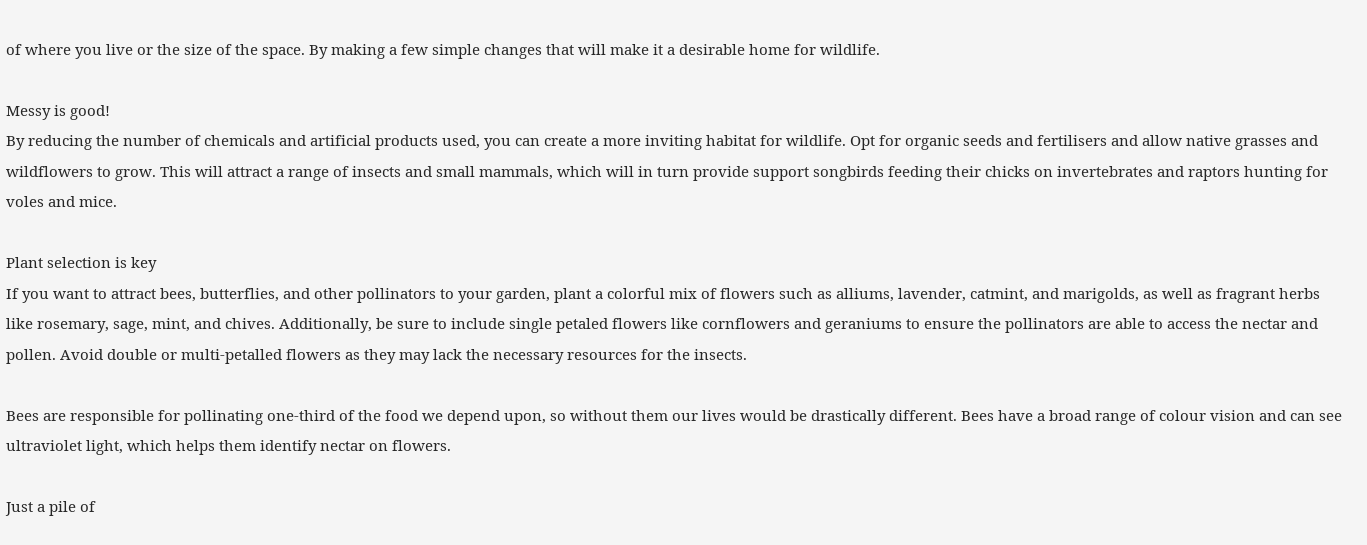of where you live or the size of the space. By making a few simple changes that will make it a desirable home for wildlife.

Messy is good!
By reducing the number of chemicals and artificial products used, you can create a more inviting habitat for wildlife. Opt for organic seeds and fertilisers and allow native grasses and wildflowers to grow. This will attract a range of insects and small mammals, which will in turn provide support songbirds feeding their chicks on invertebrates and raptors hunting for voles and mice.

Plant selection is key
If you want to attract bees, butterflies, and other pollinators to your garden, plant a colorful mix of flowers such as alliums, lavender, catmint, and marigolds, as well as fragrant herbs like rosemary, sage, mint, and chives. Additionally, be sure to include single petaled flowers like cornflowers and geraniums to ensure the pollinators are able to access the nectar and pollen. Avoid double or multi-petalled flowers as they may lack the necessary resources for the insects.

Bees are responsible for pollinating one-third of the food we depend upon, so without them our lives would be drastically different. Bees have a broad range of colour vision and can see ultraviolet light, which helps them identify nectar on flowers.

Just a pile of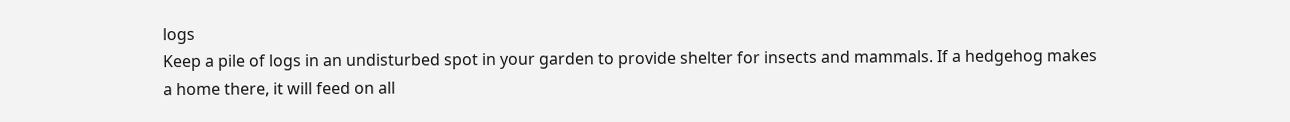logs
Keep a pile of logs in an undisturbed spot in your garden to provide shelter for insects and mammals. If a hedgehog makes a home there, it will feed on all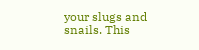your slugs and snails. This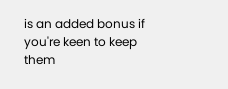is an added bonus if you're keen to keep them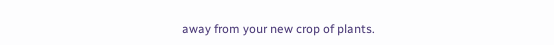away from your new crop of plants.